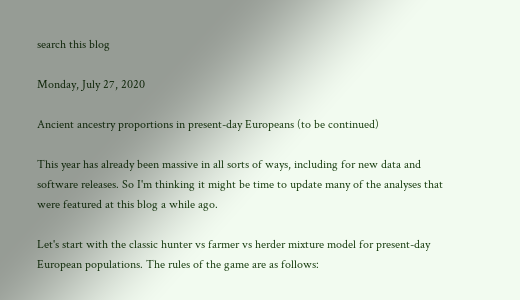search this blog

Monday, July 27, 2020

Ancient ancestry proportions in present-day Europeans (to be continued)

This year has already been massive in all sorts of ways, including for new data and software releases. So I'm thinking it might be time to update many of the analyses that were featured at this blog a while ago.

Let's start with the classic hunter vs farmer vs herder mixture model for present-day European populations. The rules of the game are as follows: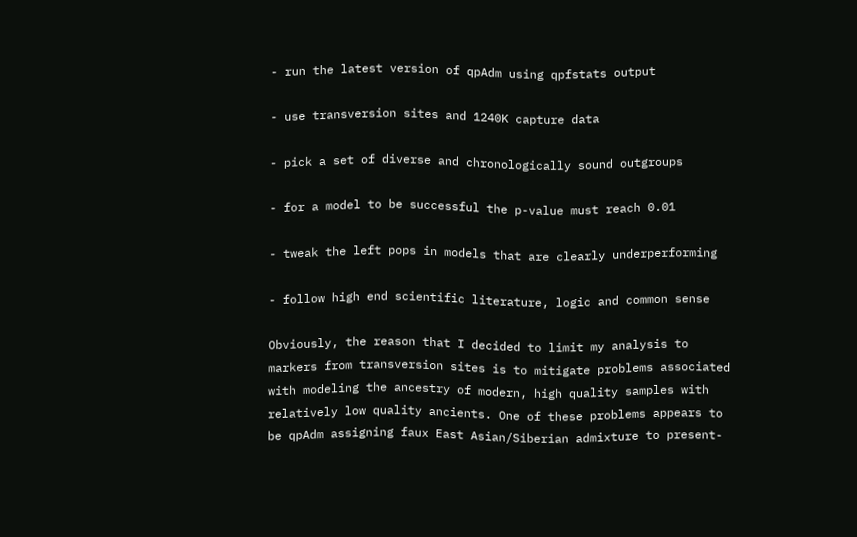- run the latest version of qpAdm using qpfstats output

- use transversion sites and 1240K capture data

- pick a set of diverse and chronologically sound outgroups

- for a model to be successful the p-value must reach 0.01

- tweak the left pops in models that are clearly underperforming

- follow high end scientific literature, logic and common sense

Obviously, the reason that I decided to limit my analysis to markers from transversion sites is to mitigate problems associated with modeling the ancestry of modern, high quality samples with relatively low quality ancients. One of these problems appears to be qpAdm assigning faux East Asian/Siberian admixture to present-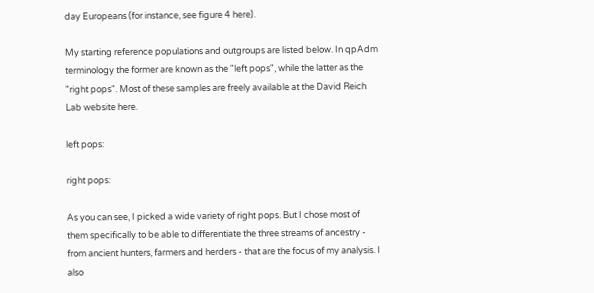day Europeans (for instance, see figure 4 here).

My starting reference populations and outgroups are listed below. In qpAdm terminology the former are known as the "left pops", while the latter as the "right pops". Most of these samples are freely available at the David Reich Lab website here.

left pops:

right pops:

As you can see, I picked a wide variety of right pops. But I chose most of them specifically to be able to differentiate the three streams of ancestry - from ancient hunters, farmers and herders - that are the focus of my analysis. I also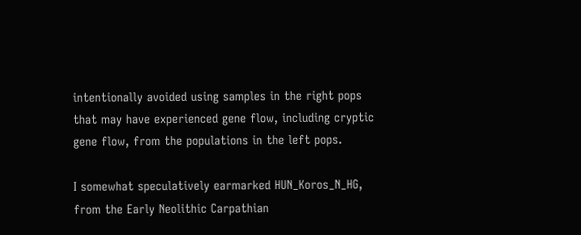intentionally avoided using samples in the right pops that may have experienced gene flow, including cryptic gene flow, from the populations in the left pops.

I somewhat speculatively earmarked HUN_Koros_N_HG, from the Early Neolithic Carpathian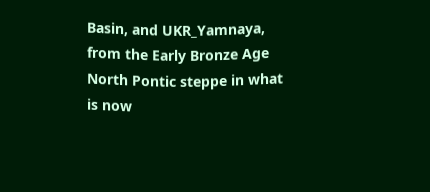Basin, and UKR_Yamnaya, from the Early Bronze Age North Pontic steppe in what is now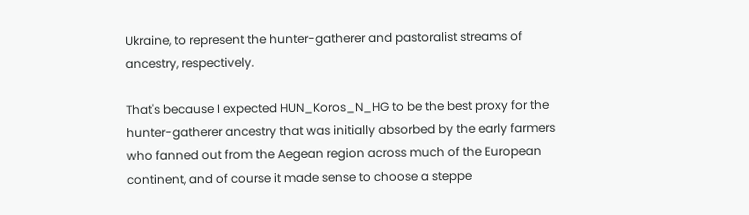Ukraine, to represent the hunter-gatherer and pastoralist streams of ancestry, respectively.

That's because I expected HUN_Koros_N_HG to be the best proxy for the hunter-gatherer ancestry that was initially absorbed by the early farmers who fanned out from the Aegean region across much of the European continent, and of course it made sense to choose a steppe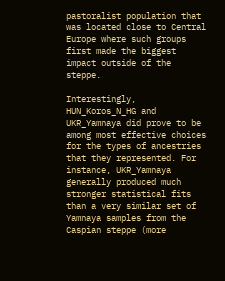pastoralist population that was located close to Central Europe where such groups first made the biggest impact outside of the steppe.

Interestingly, HUN_Koros_N_HG and UKR_Yamnaya did prove to be among most effective choices for the types of ancestries that they represented. For instance, UKR_Yamnaya generally produced much stronger statistical fits than a very similar set of Yamnaya samples from the Caspian steppe (more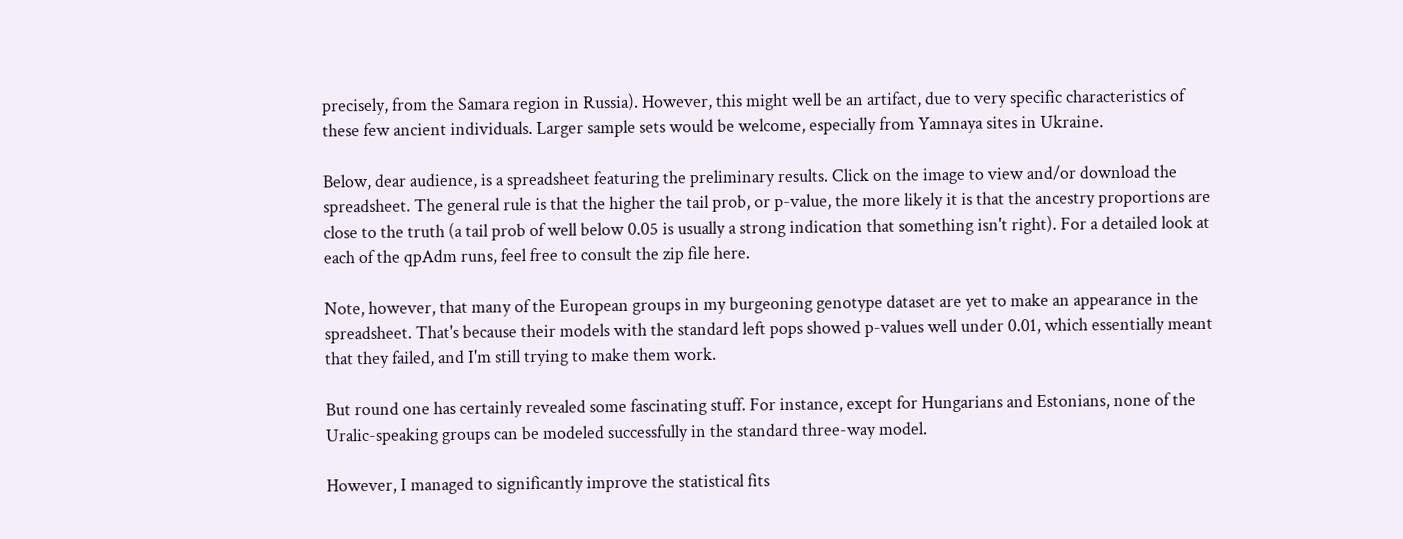precisely, from the Samara region in Russia). However, this might well be an artifact, due to very specific characteristics of these few ancient individuals. Larger sample sets would be welcome, especially from Yamnaya sites in Ukraine.

Below, dear audience, is a spreadsheet featuring the preliminary results. Click on the image to view and/or download the spreadsheet. The general rule is that the higher the tail prob, or p-value, the more likely it is that the ancestry proportions are close to the truth (a tail prob of well below 0.05 is usually a strong indication that something isn't right). For a detailed look at each of the qpAdm runs, feel free to consult the zip file here.

Note, however, that many of the European groups in my burgeoning genotype dataset are yet to make an appearance in the spreadsheet. That's because their models with the standard left pops showed p-values well under 0.01, which essentially meant that they failed, and I'm still trying to make them work.

But round one has certainly revealed some fascinating stuff. For instance, except for Hungarians and Estonians, none of the Uralic-speaking groups can be modeled successfully in the standard three-way model.

However, I managed to significantly improve the statistical fits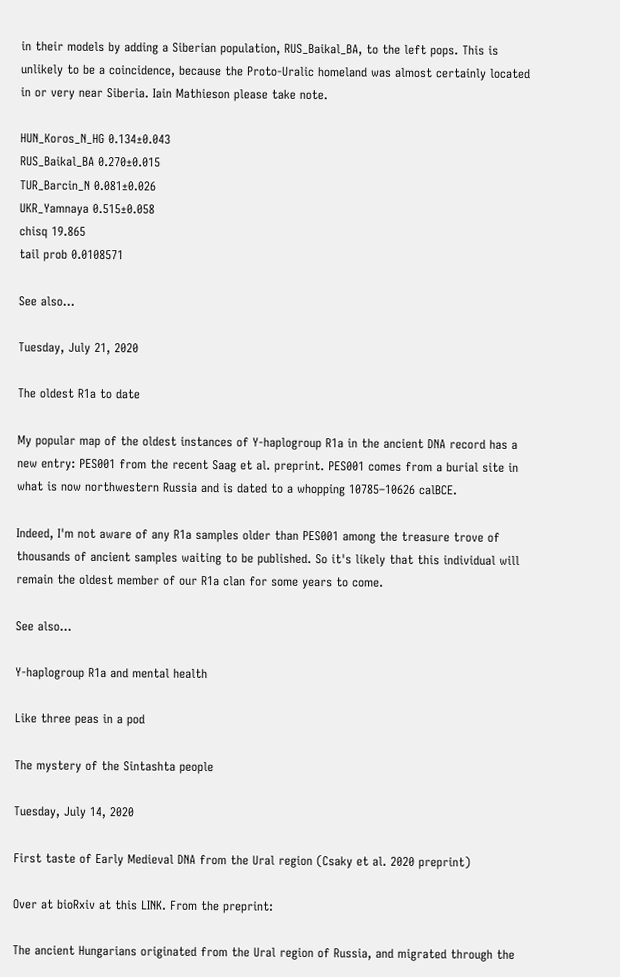in their models by adding a Siberian population, RUS_Baikal_BA, to the left pops. This is unlikely to be a coincidence, because the Proto-Uralic homeland was almost certainly located in or very near Siberia. Iain Mathieson please take note.

HUN_Koros_N_HG 0.134±0.043
RUS_Baikal_BA 0.270±0.015
TUR_Barcin_N 0.081±0.026
UKR_Yamnaya 0.515±0.058
chisq 19.865
tail prob 0.0108571

See also...

Tuesday, July 21, 2020

The oldest R1a to date

My popular map of the oldest instances of Y-haplogroup R1a in the ancient DNA record has a new entry: PES001 from the recent Saag et al. preprint. PES001 comes from a burial site in what is now northwestern Russia and is dated to a whopping 10785–10626 calBCE.

Indeed, I'm not aware of any R1a samples older than PES001 among the treasure trove of thousands of ancient samples waiting to be published. So it's likely that this individual will remain the oldest member of our R1a clan for some years to come.

See also...

Y-haplogroup R1a and mental health

Like three peas in a pod

The mystery of the Sintashta people

Tuesday, July 14, 2020

First taste of Early Medieval DNA from the Ural region (Csaky et al. 2020 preprint)

Over at bioRxiv at this LINK. From the preprint:

The ancient Hungarians originated from the Ural region of Russia, and migrated through the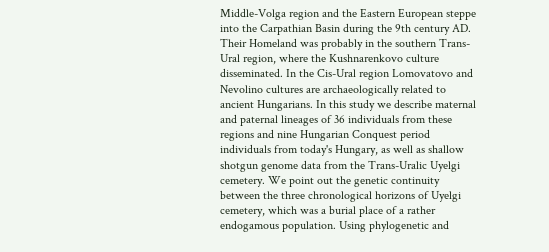Middle-Volga region and the Eastern European steppe into the Carpathian Basin during the 9th century AD. Their Homeland was probably in the southern Trans-Ural region, where the Kushnarenkovo culture disseminated. In the Cis-Ural region Lomovatovo and Nevolino cultures are archaeologically related to ancient Hungarians. In this study we describe maternal and paternal lineages of 36 individuals from these regions and nine Hungarian Conquest period individuals from today's Hungary, as well as shallow shotgun genome data from the Trans-Uralic Uyelgi cemetery. We point out the genetic continuity between the three chronological horizons of Uyelgi cemetery, which was a burial place of a rather endogamous population. Using phylogenetic and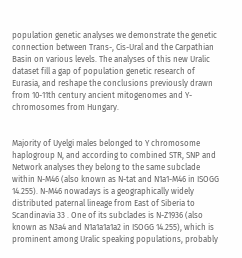population genetic analyses we demonstrate the genetic connection between Trans-, Cis-Ural and the Carpathian Basin on various levels. The analyses of this new Uralic dataset fill a gap of population genetic research of Eurasia, and reshape the conclusions previously drawn from 10-11th century ancient mitogenomes and Y-chromosomes from Hungary.


Majority of Uyelgi males belonged to Y chromosome haplogroup N, and according to combined STR, SNP and Network analyses they belong to the same subclade within N-M46 (also known as N-tat and N1a1-M46 in ISOGG 14.255). N-M46 nowadays is a geographically widely distributed paternal lineage from East of Siberia to Scandinavia 33 . One of its subclades is N-Z1936 (also known as N3a4 and N1a1a1a1a2 in ISOGG 14.255), which is prominent among Uralic speaking populations, probably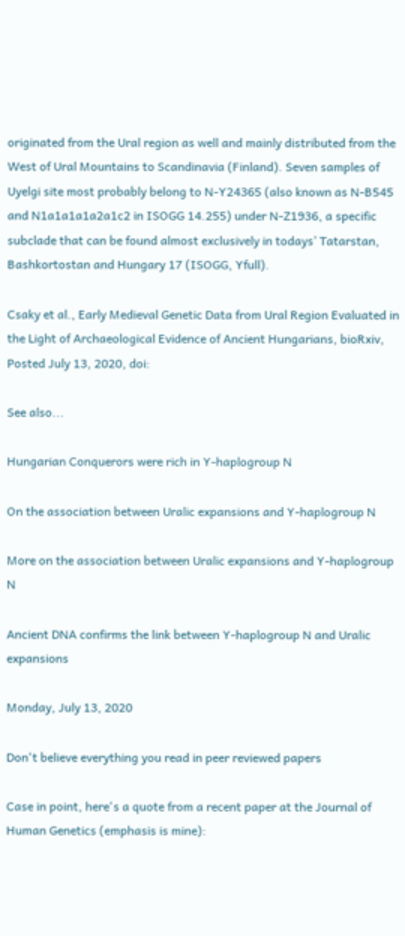originated from the Ural region as well and mainly distributed from the West of Ural Mountains to Scandinavia (Finland). Seven samples of Uyelgi site most probably belong to N-Y24365 (also known as N-B545 and N1a1a1a1a2a1c2 in ISOGG 14.255) under N-Z1936, a specific subclade that can be found almost exclusively in todays’ Tatarstan, Bashkortostan and Hungary 17 (ISOGG, Yfull).

Csaky et al., Early Medieval Genetic Data from Ural Region Evaluated in the Light of Archaeological Evidence of Ancient Hungarians, bioRxiv, Posted July 13, 2020, doi:

See also...

Hungarian Conquerors were rich in Y-haplogroup N

On the association between Uralic expansions and Y-haplogroup N

More on the association between Uralic expansions and Y-haplogroup N

Ancient DNA confirms the link between Y-haplogroup N and Uralic expansions

Monday, July 13, 2020

Don't believe everything you read in peer reviewed papers

Case in point, here's a quote from a recent paper at the Journal of Human Genetics (emphasis is mine):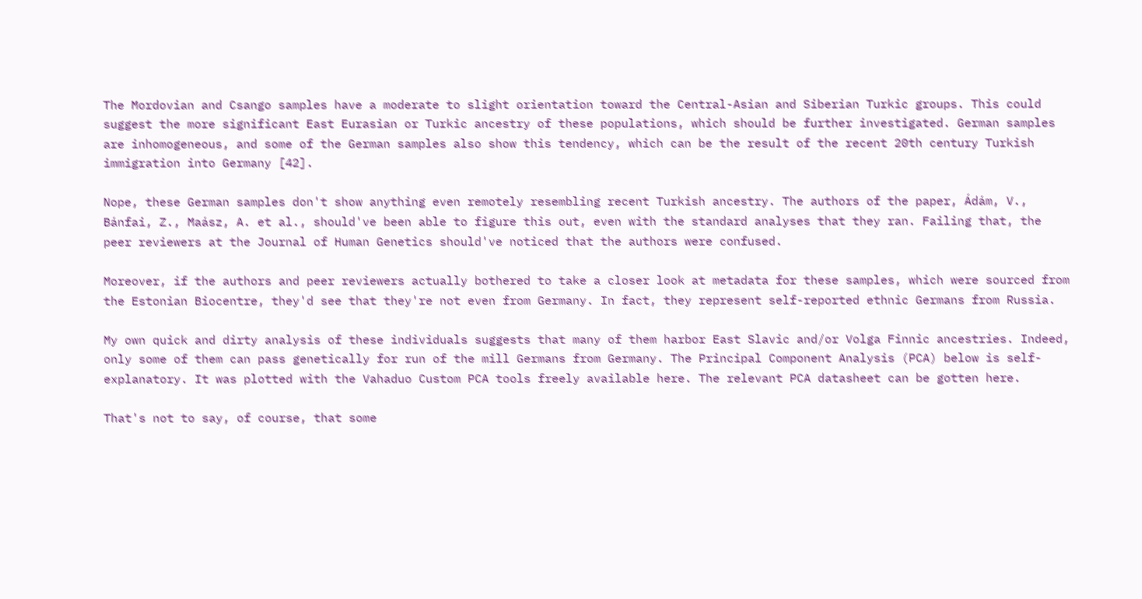The Mordovian and Csango samples have a moderate to slight orientation toward the Central-Asian and Siberian Turkic groups. This could suggest the more significant East Eurasian or Turkic ancestry of these populations, which should be further investigated. German samples are inhomogeneous, and some of the German samples also show this tendency, which can be the result of the recent 20th century Turkish immigration into Germany [42].

Nope, these German samples don't show anything even remotely resembling recent Turkish ancestry. The authors of the paper, Ádám, V., Bánfai, Z., Maász, A. et al., should've been able to figure this out, even with the standard analyses that they ran. Failing that, the peer reviewers at the Journal of Human Genetics should've noticed that the authors were confused.

Moreover, if the authors and peer reviewers actually bothered to take a closer look at metadata for these samples, which were sourced from the Estonian Biocentre, they'd see that they're not even from Germany. In fact, they represent self-reported ethnic Germans from Russia.

My own quick and dirty analysis of these individuals suggests that many of them harbor East Slavic and/or Volga Finnic ancestries. Indeed, only some of them can pass genetically for run of the mill Germans from Germany. The Principal Component Analysis (PCA) below is self-explanatory. It was plotted with the Vahaduo Custom PCA tools freely available here. The relevant PCA datasheet can be gotten here.

That's not to say, of course, that some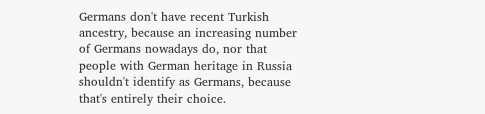Germans don't have recent Turkish ancestry, because an increasing number of Germans nowadays do, nor that people with German heritage in Russia shouldn't identify as Germans, because that's entirely their choice.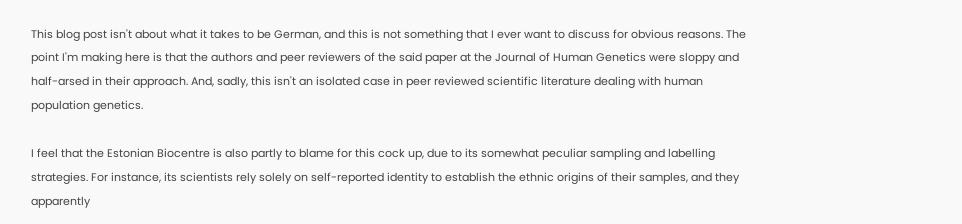This blog post isn't about what it takes to be German, and this is not something that I ever want to discuss for obvious reasons. The point I'm making here is that the authors and peer reviewers of the said paper at the Journal of Human Genetics were sloppy and half-arsed in their approach. And, sadly, this isn't an isolated case in peer reviewed scientific literature dealing with human population genetics.

I feel that the Estonian Biocentre is also partly to blame for this cock up, due to its somewhat peculiar sampling and labelling strategies. For instance, its scientists rely solely on self-reported identity to establish the ethnic origins of their samples, and they apparently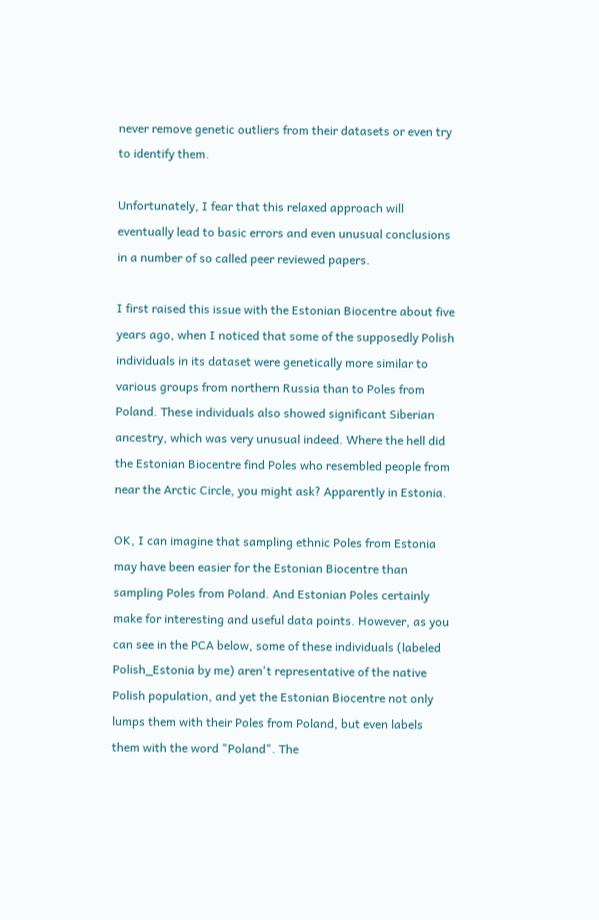never remove genetic outliers from their datasets or even try to identify them.

Unfortunately, I fear that this relaxed approach will eventually lead to basic errors and even unusual conclusions in a number of so called peer reviewed papers.

I first raised this issue with the Estonian Biocentre about five years ago, when I noticed that some of the supposedly Polish individuals in its dataset were genetically more similar to various groups from northern Russia than to Poles from Poland. These individuals also showed significant Siberian ancestry, which was very unusual indeed. Where the hell did the Estonian Biocentre find Poles who resembled people from near the Arctic Circle, you might ask? Apparently in Estonia.

OK, I can imagine that sampling ethnic Poles from Estonia may have been easier for the Estonian Biocentre than sampling Poles from Poland. And Estonian Poles certainly make for interesting and useful data points. However, as you can see in the PCA below, some of these individuals (labeled Polish_Estonia by me) aren't representative of the native Polish population, and yet the Estonian Biocentre not only lumps them with their Poles from Poland, but even labels them with the word "Poland". The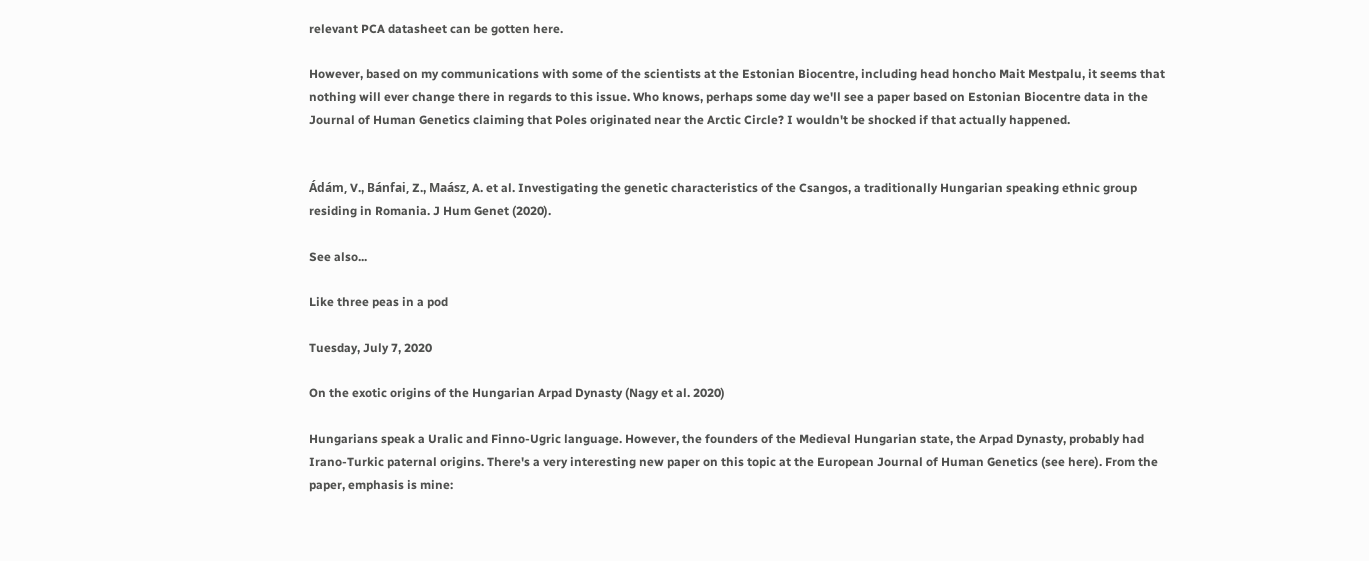relevant PCA datasheet can be gotten here.

However, based on my communications with some of the scientists at the Estonian Biocentre, including head honcho Mait Mestpalu, it seems that nothing will ever change there in regards to this issue. Who knows, perhaps some day we'll see a paper based on Estonian Biocentre data in the Journal of Human Genetics claiming that Poles originated near the Arctic Circle? I wouldn't be shocked if that actually happened.


Ádám, V., Bánfai, Z., Maász, A. et al. Investigating the genetic characteristics of the Csangos, a traditionally Hungarian speaking ethnic group residing in Romania. J Hum Genet (2020).

See also...

Like three peas in a pod

Tuesday, July 7, 2020

On the exotic origins of the Hungarian Arpad Dynasty (Nagy et al. 2020)

Hungarians speak a Uralic and Finno-Ugric language. However, the founders of the Medieval Hungarian state, the Arpad Dynasty, probably had Irano-Turkic paternal origins. There's a very interesting new paper on this topic at the European Journal of Human Genetics (see here). From the paper, emphasis is mine: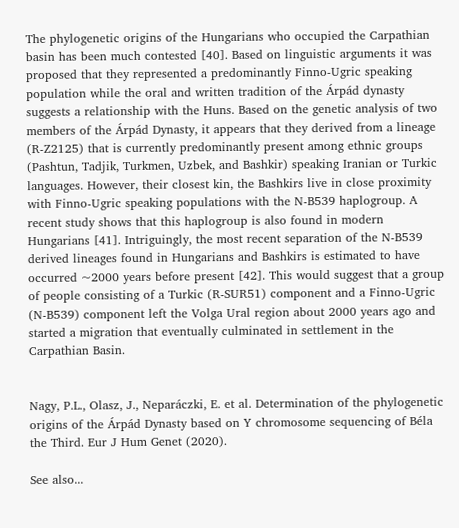The phylogenetic origins of the Hungarians who occupied the Carpathian basin has been much contested [40]. Based on linguistic arguments it was proposed that they represented a predominantly Finno-Ugric speaking population while the oral and written tradition of the Árpád dynasty suggests a relationship with the Huns. Based on the genetic analysis of two members of the Árpád Dynasty, it appears that they derived from a lineage (R-Z2125) that is currently predominantly present among ethnic groups (Pashtun, Tadjik, Turkmen, Uzbek, and Bashkir) speaking Iranian or Turkic languages. However, their closest kin, the Bashkirs live in close proximity with Finno-Ugric speaking populations with the N-B539 haplogroup. A recent study shows that this haplogroup is also found in modern Hungarians [41]. Intriguingly, the most recent separation of the N-B539 derived lineages found in Hungarians and Bashkirs is estimated to have occurred ~2000 years before present [42]. This would suggest that a group of people consisting of a Turkic (R-SUR51) component and a Finno-Ugric (N-B539) component left the Volga Ural region about 2000 years ago and started a migration that eventually culminated in settlement in the Carpathian Basin.


Nagy, P.L., Olasz, J., Neparáczki, E. et al. Determination of the phylogenetic origins of the Árpád Dynasty based on Y chromosome sequencing of Béla the Third. Eur J Hum Genet (2020).

See also...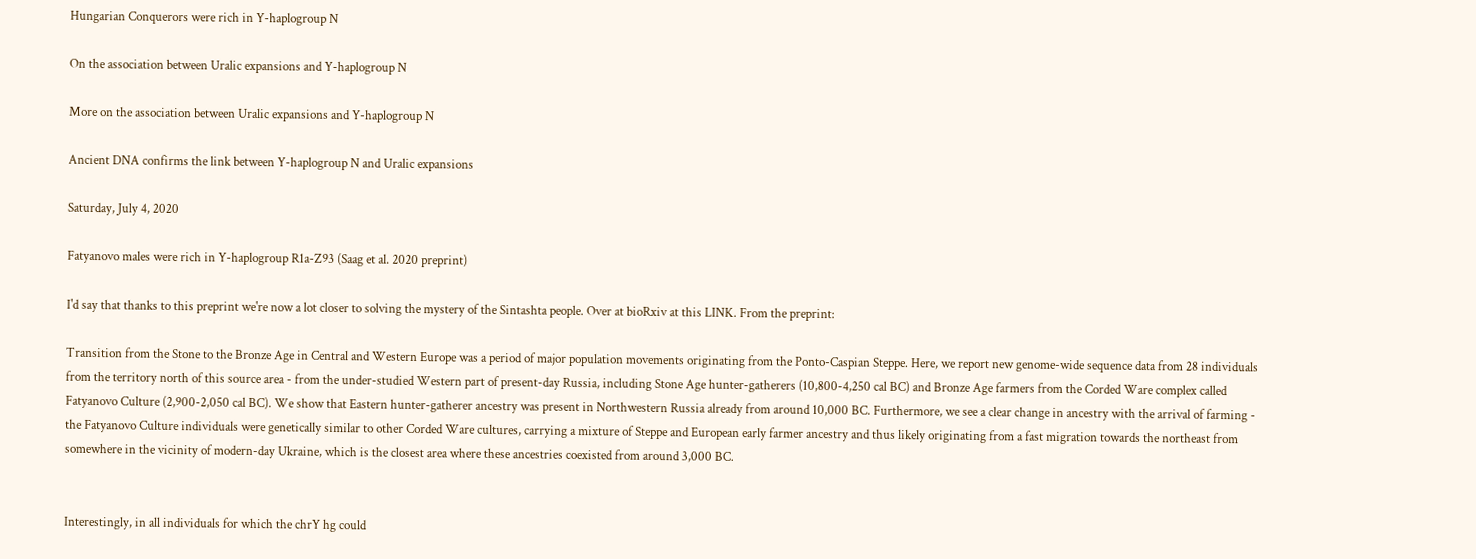Hungarian Conquerors were rich in Y-haplogroup N

On the association between Uralic expansions and Y-haplogroup N

More on the association between Uralic expansions and Y-haplogroup N

Ancient DNA confirms the link between Y-haplogroup N and Uralic expansions

Saturday, July 4, 2020

Fatyanovo males were rich in Y-haplogroup R1a-Z93 (Saag et al. 2020 preprint)

I'd say that thanks to this preprint we're now a lot closer to solving the mystery of the Sintashta people. Over at bioRxiv at this LINK. From the preprint:

Transition from the Stone to the Bronze Age in Central and Western Europe was a period of major population movements originating from the Ponto-Caspian Steppe. Here, we report new genome-wide sequence data from 28 individuals from the territory north of this source area - from the under-studied Western part of present-day Russia, including Stone Age hunter-gatherers (10,800-4,250 cal BC) and Bronze Age farmers from the Corded Ware complex called Fatyanovo Culture (2,900-2,050 cal BC). We show that Eastern hunter-gatherer ancestry was present in Northwestern Russia already from around 10,000 BC. Furthermore, we see a clear change in ancestry with the arrival of farming - the Fatyanovo Culture individuals were genetically similar to other Corded Ware cultures, carrying a mixture of Steppe and European early farmer ancestry and thus likely originating from a fast migration towards the northeast from somewhere in the vicinity of modern-day Ukraine, which is the closest area where these ancestries coexisted from around 3,000 BC.


Interestingly, in all individuals for which the chrY hg could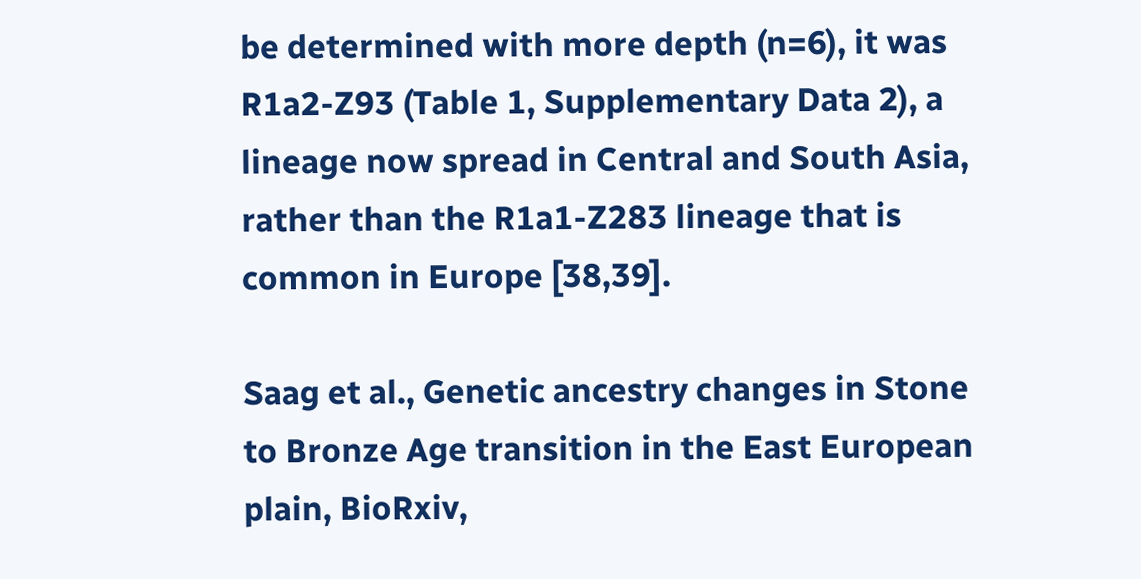be determined with more depth (n=6), it was R1a2-Z93 (Table 1, Supplementary Data 2), a lineage now spread in Central and South Asia, rather than the R1a1-Z283 lineage that is common in Europe [38,39].

Saag et al., Genetic ancestry changes in Stone to Bronze Age transition in the East European plain, BioRxiv,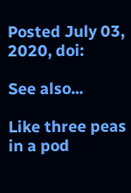Posted July 03, 2020, doi:

See also...

Like three peas in a pod